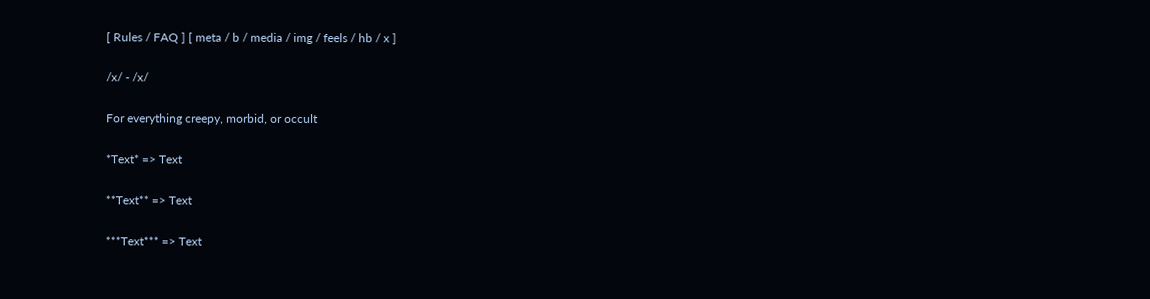[ Rules / FAQ ] [ meta / b / media / img / feels / hb / x ]

/x/ - /x/

For everything creepy, morbid, or occult

*Text* => Text

**Text** => Text

***Text*** => Text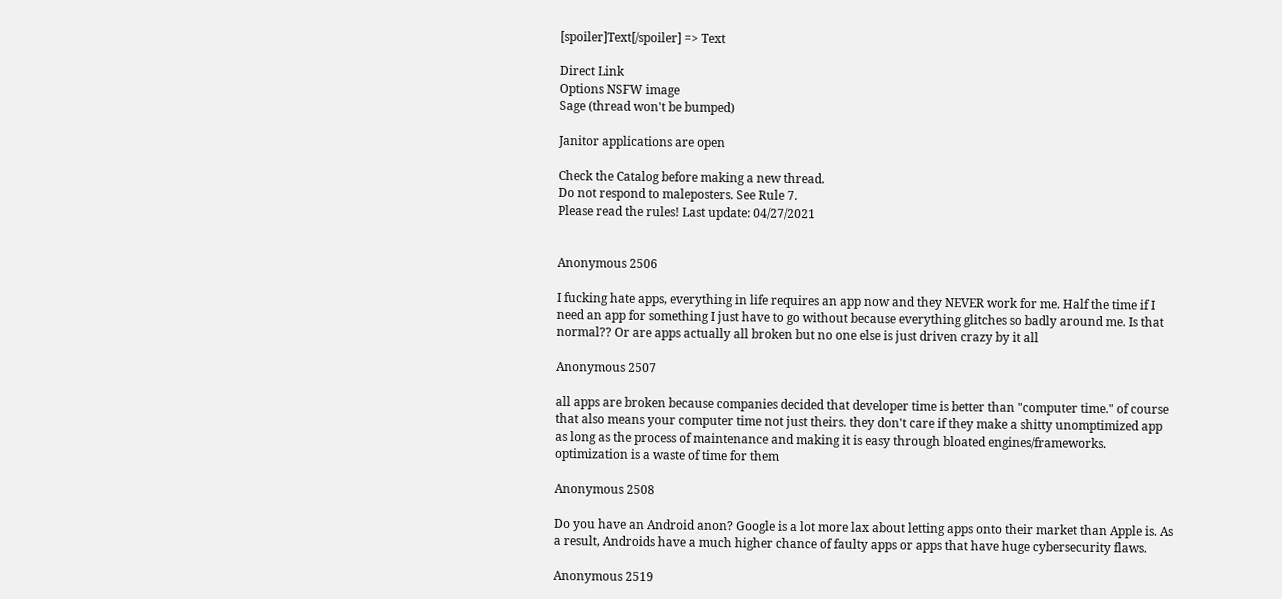[spoiler]Text[/spoiler] => Text

Direct Link
Options NSFW image
Sage (thread won't be bumped)

Janitor applications are open

Check the Catalog before making a new thread.
Do not respond to maleposters. See Rule 7.
Please read the rules! Last update: 04/27/2021


Anonymous 2506

I fucking hate apps, everything in life requires an app now and they NEVER work for me. Half the time if I need an app for something I just have to go without because everything glitches so badly around me. Is that normal?? Or are apps actually all broken but no one else is just driven crazy by it all

Anonymous 2507

all apps are broken because companies decided that developer time is better than "computer time." of course that also means your computer time not just theirs. they don't care if they make a shitty unomptimized app as long as the process of maintenance and making it is easy through bloated engines/frameworks. optimization is a waste of time for them

Anonymous 2508

Do you have an Android anon? Google is a lot more lax about letting apps onto their market than Apple is. As a result, Androids have a much higher chance of faulty apps or apps that have huge cybersecurity flaws.

Anonymous 2519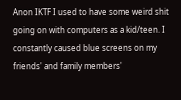Anon IKTF I used to have some weird shit going on with computers as a kid/teen. I constantly caused blue screens on my friends' and family members'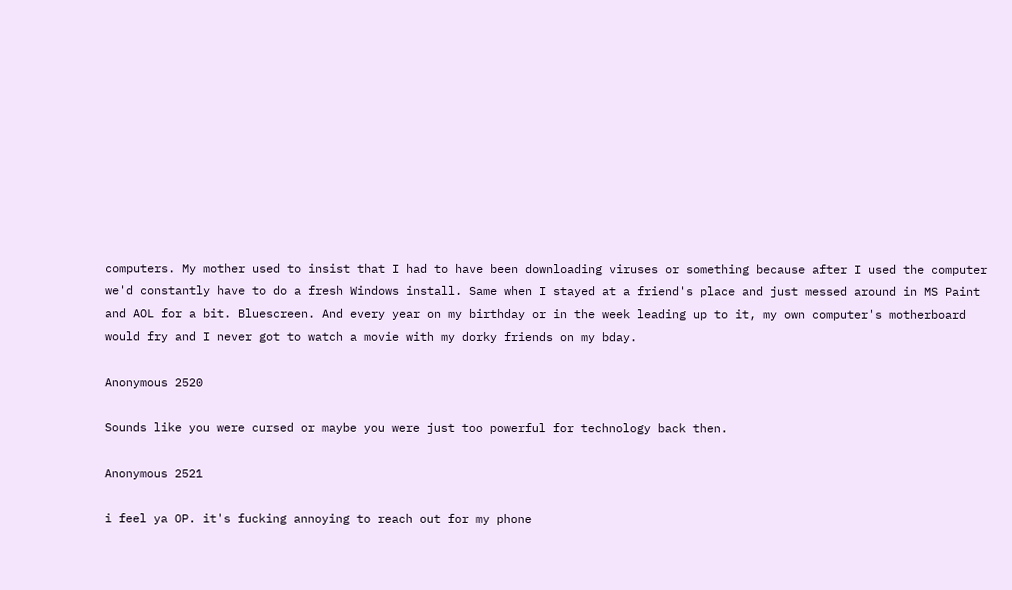computers. My mother used to insist that I had to have been downloading viruses or something because after I used the computer we'd constantly have to do a fresh Windows install. Same when I stayed at a friend's place and just messed around in MS Paint and AOL for a bit. Bluescreen. And every year on my birthday or in the week leading up to it, my own computer's motherboard would fry and I never got to watch a movie with my dorky friends on my bday.

Anonymous 2520

Sounds like you were cursed or maybe you were just too powerful for technology back then.

Anonymous 2521

i feel ya OP. it's fucking annoying to reach out for my phone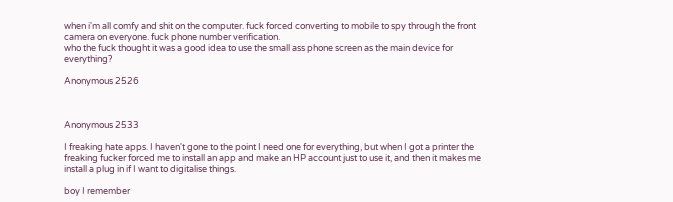when i'm all comfy and shit on the computer. fuck forced converting to mobile to spy through the front camera on everyone. fuck phone number verification.
who the fuck thought it was a good idea to use the small ass phone screen as the main device for everything?

Anonymous 2526



Anonymous 2533

I freaking hate apps. I haven't gone to the point I need one for everything, but when I got a printer the freaking fucker forced me to install an app and make an HP account just to use it, and then it makes me install a plug in if I want to digitalise things.

boy I remember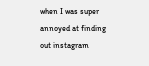when I was super annoyed at finding out instagram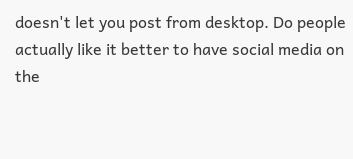doesn't let you post from desktop. Do people actually like it better to have social media on the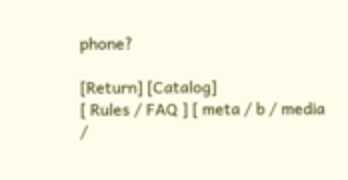phone?

[Return] [Catalog]
[ Rules / FAQ ] [ meta / b / media /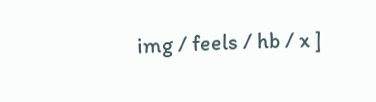img / feels / hb / x ]